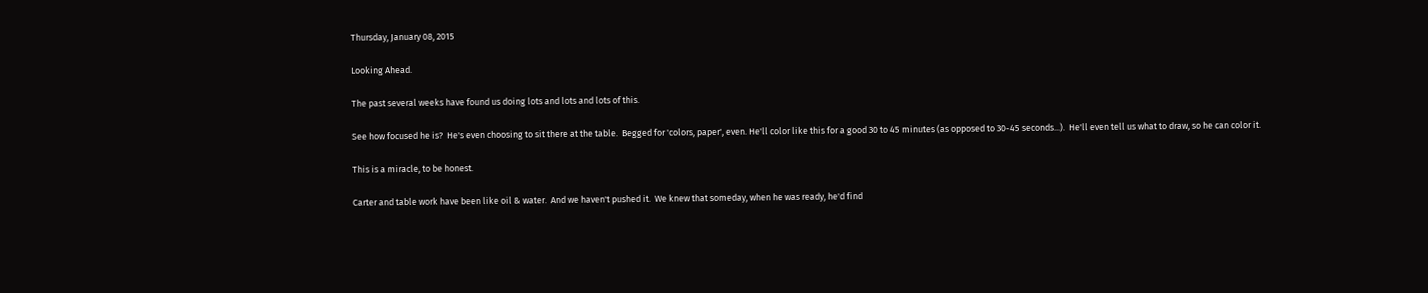Thursday, January 08, 2015

Looking Ahead.

The past several weeks have found us doing lots and lots and lots of this.

See how focused he is?  He's even choosing to sit there at the table.  Begged for 'colors, paper', even. He'll color like this for a good 30 to 45 minutes (as opposed to 30-45 seconds...).  He'll even tell us what to draw, so he can color it.

This is a miracle, to be honest.

Carter and table work have been like oil & water.  And we haven't pushed it.  We knew that someday, when he was ready, he'd find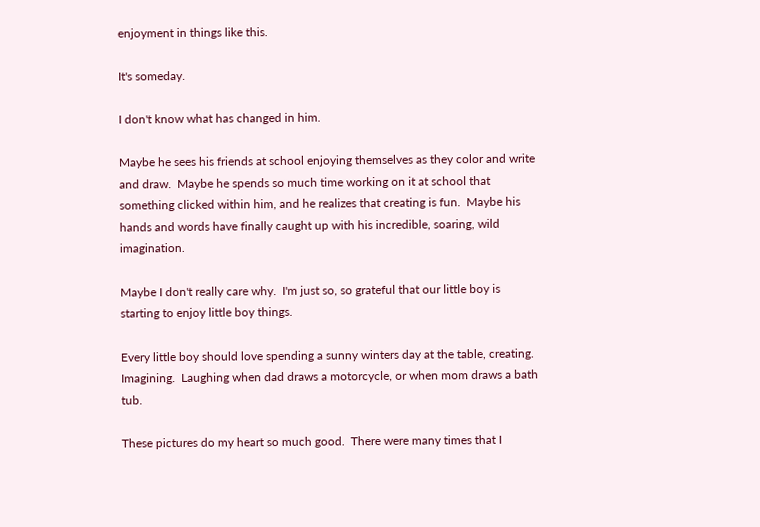enjoyment in things like this.

It's someday.

I don't know what has changed in him.

Maybe he sees his friends at school enjoying themselves as they color and write and draw.  Maybe he spends so much time working on it at school that something clicked within him, and he realizes that creating is fun.  Maybe his hands and words have finally caught up with his incredible, soaring, wild  imagination.

Maybe I don't really care why.  I'm just so, so grateful that our little boy is starting to enjoy little boy things.

Every little boy should love spending a sunny winters day at the table, creating.  Imagining.  Laughing when dad draws a motorcycle, or when mom draws a bath tub.

These pictures do my heart so much good.  There were many times that I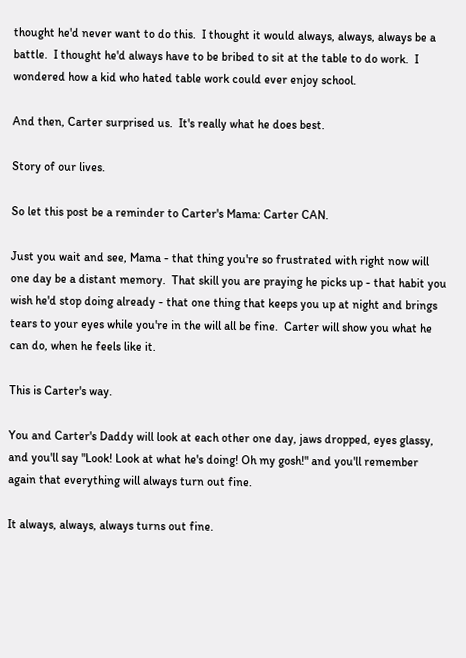thought he'd never want to do this.  I thought it would always, always, always be a battle.  I thought he'd always have to be bribed to sit at the table to do work.  I wondered how a kid who hated table work could ever enjoy school.

And then, Carter surprised us.  It's really what he does best.

Story of our lives.

So let this post be a reminder to Carter's Mama: Carter CAN.

Just you wait and see, Mama - that thing you're so frustrated with right now will one day be a distant memory.  That skill you are praying he picks up - that habit you wish he'd stop doing already - that one thing that keeps you up at night and brings tears to your eyes while you're in the will all be fine.  Carter will show you what he can do, when he feels like it.

This is Carter's way.

You and Carter's Daddy will look at each other one day, jaws dropped, eyes glassy, and you'll say "Look! Look at what he's doing! Oh my gosh!" and you'll remember again that everything will always turn out fine.

It always, always, always turns out fine.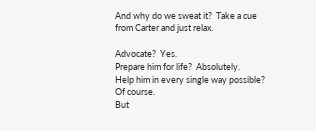And why do we sweat it?  Take a cue from Carter and just relax.

Advocate?  Yes.
Prepare him for life?  Absolutely.
Help him in every single way possible?  Of course.
But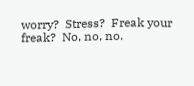worry?  Stress?  Freak your freak?  No, no, no.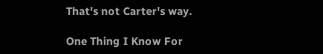That's not Carter's way.

One Thing I Know For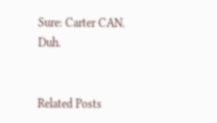Sure: Carter CAN.  Duh.


Related Posts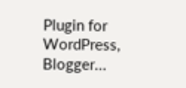Plugin for WordPress, Blogger...